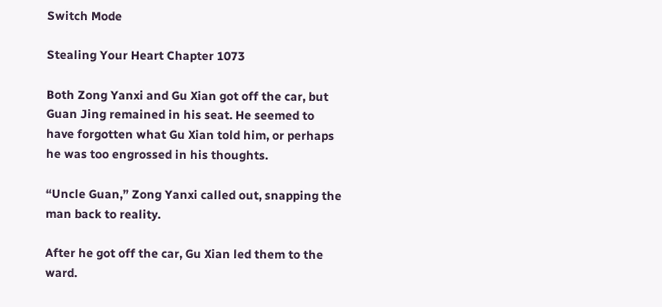Switch Mode

Stealing Your Heart Chapter 1073

Both Zong Yanxi and Gu Xian got off the car, but Guan Jing remained in his seat. He seemed to have forgotten what Gu Xian told him, or perhaps he was too engrossed in his thoughts.

“Uncle Guan,” Zong Yanxi called out, snapping the man back to reality.

After he got off the car, Gu Xian led them to the ward.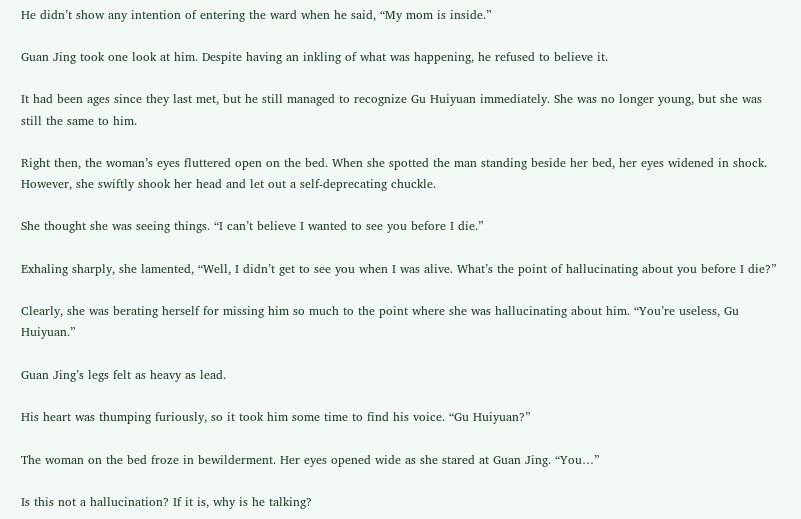He didn’t show any intention of entering the ward when he said, “My mom is inside.”

Guan Jing took one look at him. Despite having an inkling of what was happening, he refused to believe it.

It had been ages since they last met, but he still managed to recognize Gu Huiyuan immediately. She was no longer young, but she was still the same to him.

Right then, the woman’s eyes fluttered open on the bed. When she spotted the man standing beside her bed, her eyes widened in shock. However, she swiftly shook her head and let out a self-deprecating chuckle.

She thought she was seeing things. “I can’t believe I wanted to see you before I die.”

Exhaling sharply, she lamented, “Well, I didn’t get to see you when I was alive. What’s the point of hallucinating about you before I die?”

Clearly, she was berating herself for missing him so much to the point where she was hallucinating about him. “You’re useless, Gu Huiyuan.”

Guan Jing’s legs felt as heavy as lead.

His heart was thumping furiously, so it took him some time to find his voice. “Gu Huiyuan?”

The woman on the bed froze in bewilderment. Her eyes opened wide as she stared at Guan Jing. “You…”

Is this not a hallucination? If it is, why is he talking?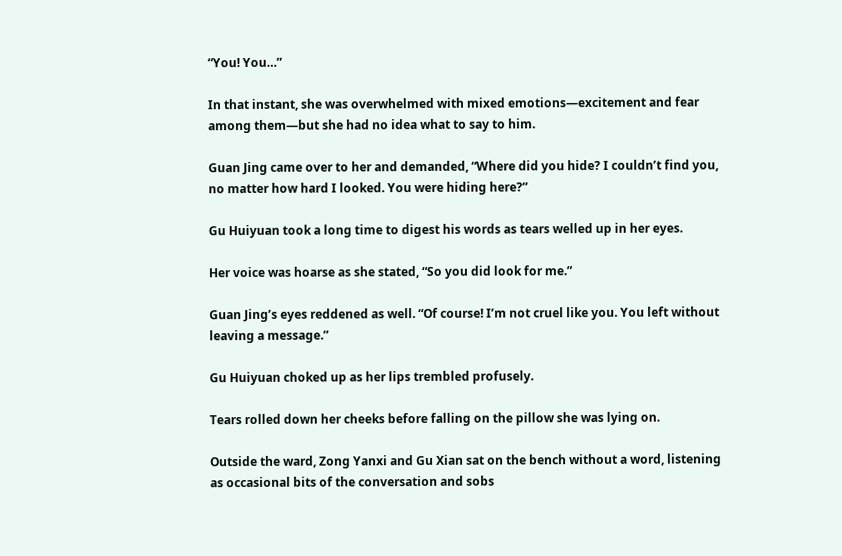“You! You…”

In that instant, she was overwhelmed with mixed emotions—excitement and fear among them—but she had no idea what to say to him.

Guan Jing came over to her and demanded, “Where did you hide? I couldn’t find you, no matter how hard I looked. You were hiding here?”

Gu Huiyuan took a long time to digest his words as tears welled up in her eyes.

Her voice was hoarse as she stated, “So you did look for me.”

Guan Jing’s eyes reddened as well. “Of course! I’m not cruel like you. You left without leaving a message.”

Gu Huiyuan choked up as her lips trembled profusely.

Tears rolled down her cheeks before falling on the pillow she was lying on.

Outside the ward, Zong Yanxi and Gu Xian sat on the bench without a word, listening as occasional bits of the conversation and sobs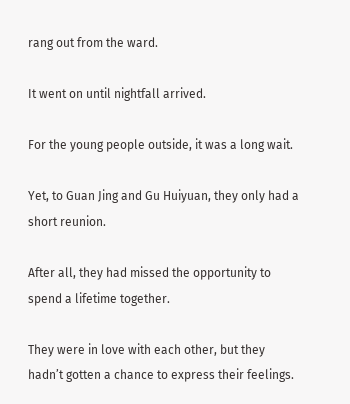rang out from the ward.

It went on until nightfall arrived.

For the young people outside, it was a long wait.

Yet, to Guan Jing and Gu Huiyuan, they only had a short reunion.

After all, they had missed the opportunity to spend a lifetime together.

They were in love with each other, but they hadn’t gotten a chance to express their feelings.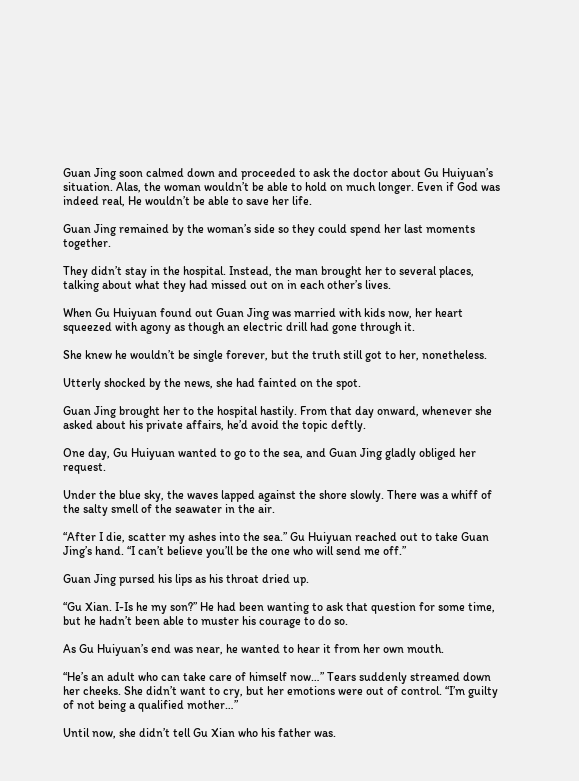Guan Jing soon calmed down and proceeded to ask the doctor about Gu Huiyuan’s situation. Alas, the woman wouldn’t be able to hold on much longer. Even if God was indeed real, He wouldn’t be able to save her life.

Guan Jing remained by the woman’s side so they could spend her last moments together.

They didn’t stay in the hospital. Instead, the man brought her to several places, talking about what they had missed out on in each other’s lives.

When Gu Huiyuan found out Guan Jing was married with kids now, her heart squeezed with agony as though an electric drill had gone through it.

She knew he wouldn’t be single forever, but the truth still got to her, nonetheless.

Utterly shocked by the news, she had fainted on the spot.

Guan Jing brought her to the hospital hastily. From that day onward, whenever she asked about his private affairs, he’d avoid the topic deftly.

One day, Gu Huiyuan wanted to go to the sea, and Guan Jing gladly obliged her request.

Under the blue sky, the waves lapped against the shore slowly. There was a whiff of the salty smell of the seawater in the air.

“After I die, scatter my ashes into the sea.” Gu Huiyuan reached out to take Guan Jing’s hand. “I can’t believe you’ll be the one who will send me off.”

Guan Jing pursed his lips as his throat dried up.

“Gu Xian. I-Is he my son?” He had been wanting to ask that question for some time, but he hadn’t been able to muster his courage to do so.

As Gu Huiyuan’s end was near, he wanted to hear it from her own mouth.

“He’s an adult who can take care of himself now…” Tears suddenly streamed down her cheeks. She didn’t want to cry, but her emotions were out of control. “I’m guilty of not being a qualified mother…”

Until now, she didn’t tell Gu Xian who his father was.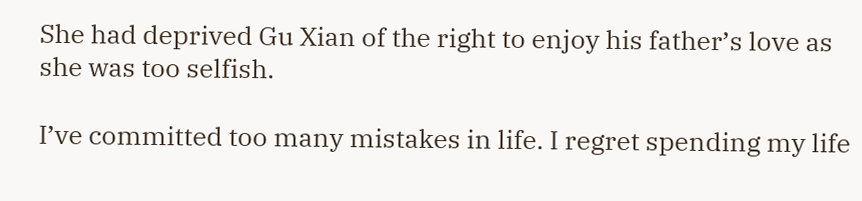She had deprived Gu Xian of the right to enjoy his father’s love as she was too selfish.

I’ve committed too many mistakes in life. I regret spending my life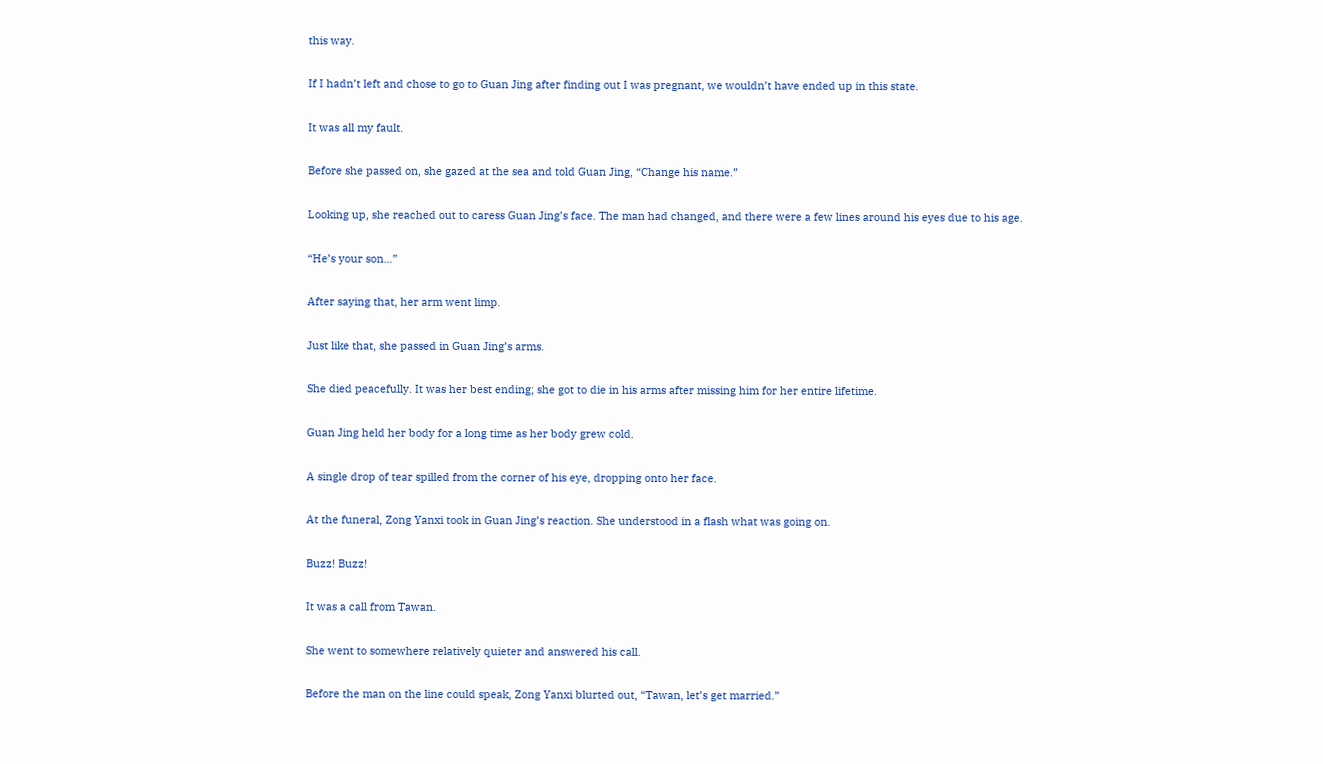this way.

If I hadn’t left and chose to go to Guan Jing after finding out I was pregnant, we wouldn’t have ended up in this state.

It was all my fault.

Before she passed on, she gazed at the sea and told Guan Jing, “Change his name.”

Looking up, she reached out to caress Guan Jing’s face. The man had changed, and there were a few lines around his eyes due to his age.

“He’s your son…”

After saying that, her arm went limp.

Just like that, she passed in Guan Jing’s arms.

She died peacefully. It was her best ending; she got to die in his arms after missing him for her entire lifetime.

Guan Jing held her body for a long time as her body grew cold.

A single drop of tear spilled from the corner of his eye, dropping onto her face.

At the funeral, Zong Yanxi took in Guan Jing’s reaction. She understood in a flash what was going on.

Buzz! Buzz!

It was a call from Tawan.

She went to somewhere relatively quieter and answered his call.

Before the man on the line could speak, Zong Yanxi blurted out, “Tawan, let’s get married.”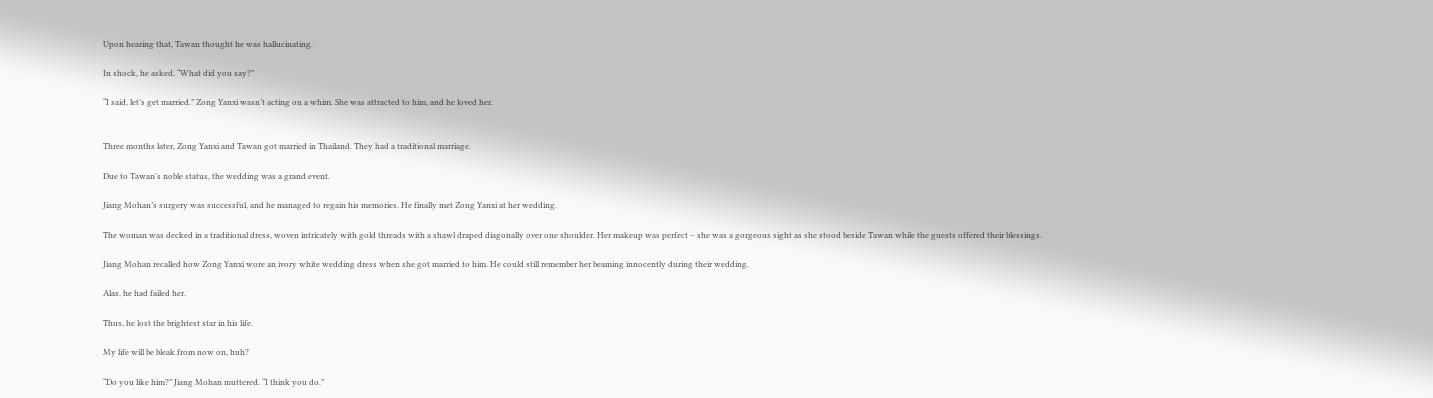Upon hearing that, Tawan thought he was hallucinating.

In shock, he asked, “What did you say?”

“I said, let’s get married.” Zong Yanxi wasn’t acting on a whim. She was attracted to him, and he loved her.


Three months later, Zong Yanxi and Tawan got married in Thailand. They had a traditional marriage.

Due to Tawan’s noble status, the wedding was a grand event.

Jiang Mohan’s surgery was successful, and he managed to regain his memories. He finally met Zong Yanxi at her wedding.

The woman was decked in a traditional dress, woven intricately with gold threads with a shawl draped diagonally over one shoulder. Her makeup was perfect – she was a gorgeous sight as she stood beside Tawan while the guests offered their blessings.

Jiang Mohan recalled how Zong Yanxi wore an ivory white wedding dress when she got married to him. He could still remember her beaming innocently during their wedding.

Alas, he had failed her.

Thus, he lost the brightest star in his life.

My life will be bleak from now on, huh?

“Do you like him?” Jiang Mohan muttered. “I think you do.”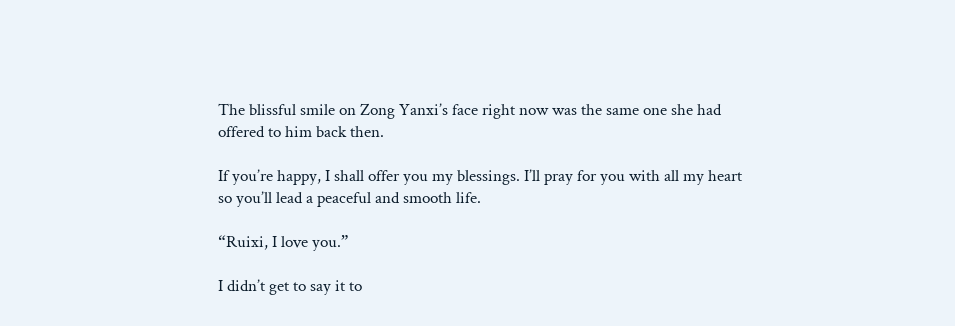The blissful smile on Zong Yanxi’s face right now was the same one she had offered to him back then.

If you’re happy, I shall offer you my blessings. I’ll pray for you with all my heart so you’ll lead a peaceful and smooth life.

“Ruixi, I love you.”

I didn’t get to say it to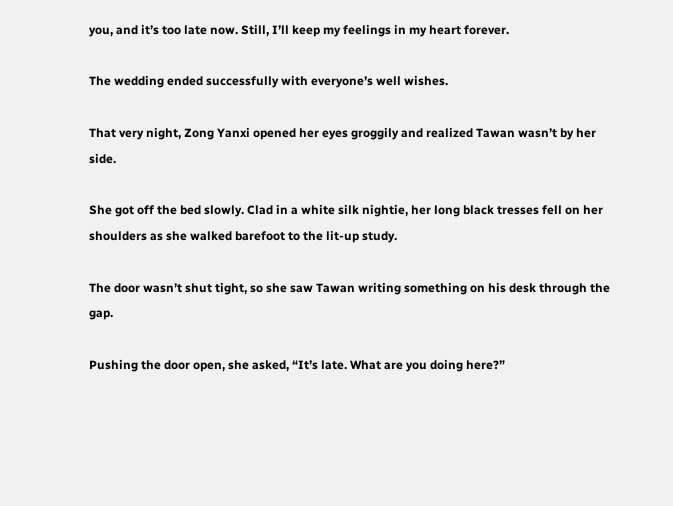you, and it’s too late now. Still, I’ll keep my feelings in my heart forever.

The wedding ended successfully with everyone’s well wishes.

That very night, Zong Yanxi opened her eyes groggily and realized Tawan wasn’t by her side.

She got off the bed slowly. Clad in a white silk nightie, her long black tresses fell on her shoulders as she walked barefoot to the lit-up study.

The door wasn’t shut tight, so she saw Tawan writing something on his desk through the gap.

Pushing the door open, she asked, “It’s late. What are you doing here?”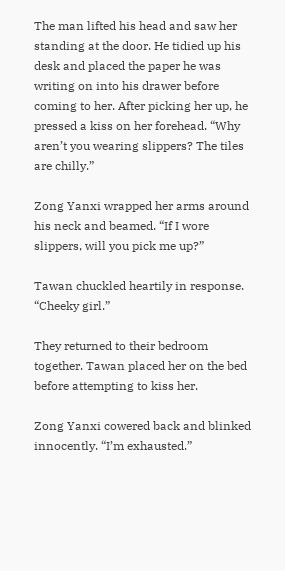The man lifted his head and saw her standing at the door. He tidied up his desk and placed the paper he was writing on into his drawer before coming to her. After picking her up, he pressed a kiss on her forehead. “Why aren’t you wearing slippers? The tiles are chilly.”

Zong Yanxi wrapped her arms around his neck and beamed. “If I wore slippers, will you pick me up?”

Tawan chuckled heartily in response. “Cheeky girl.”

They returned to their bedroom together. Tawan placed her on the bed before attempting to kiss her.

Zong Yanxi cowered back and blinked innocently. “I’m exhausted.”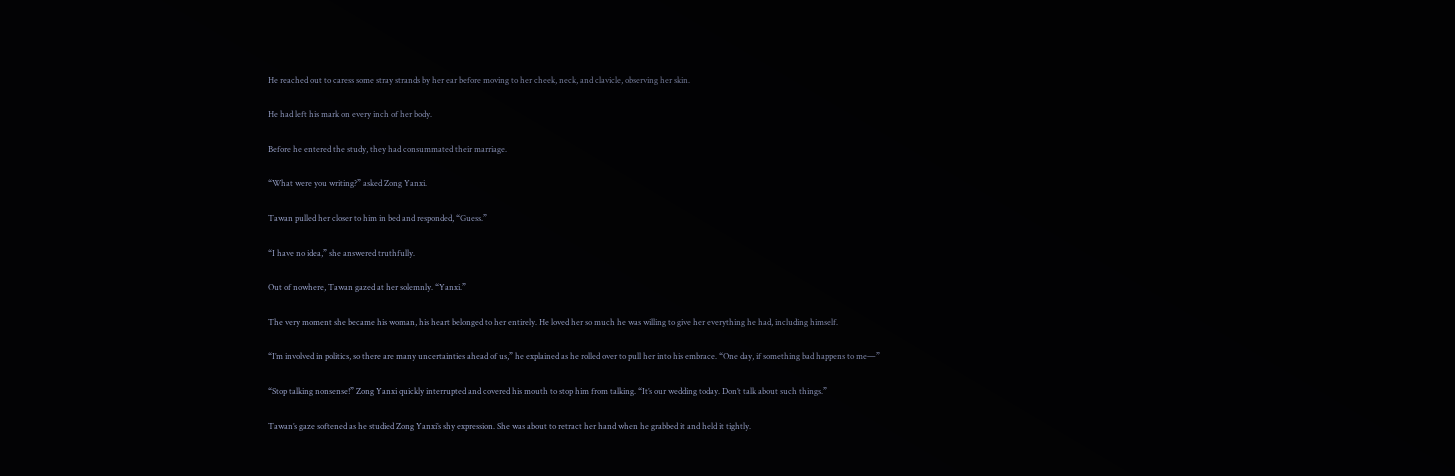He reached out to caress some stray strands by her ear before moving to her cheek, neck, and clavicle, observing her skin.

He had left his mark on every inch of her body.

Before he entered the study, they had consummated their marriage.

“What were you writing?” asked Zong Yanxi.

Tawan pulled her closer to him in bed and responded, “Guess.”

“I have no idea,” she answered truthfully.

Out of nowhere, Tawan gazed at her solemnly. “Yanxi.”

The very moment she became his woman, his heart belonged to her entirely. He loved her so much he was willing to give her everything he had, including himself.

“I’m involved in politics, so there are many uncertainties ahead of us,” he explained as he rolled over to pull her into his embrace. “One day, if something bad happens to me—”

“Stop talking nonsense!” Zong Yanxi quickly interrupted and covered his mouth to stop him from talking. “It’s our wedding today. Don’t talk about such things.”

Tawan’s gaze softened as he studied Zong Yanxi’s shy expression. She was about to retract her hand when he grabbed it and held it tightly.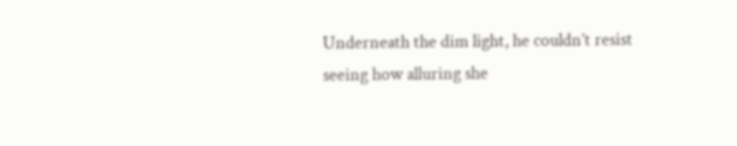Underneath the dim light, he couldn’t resist seeing how alluring she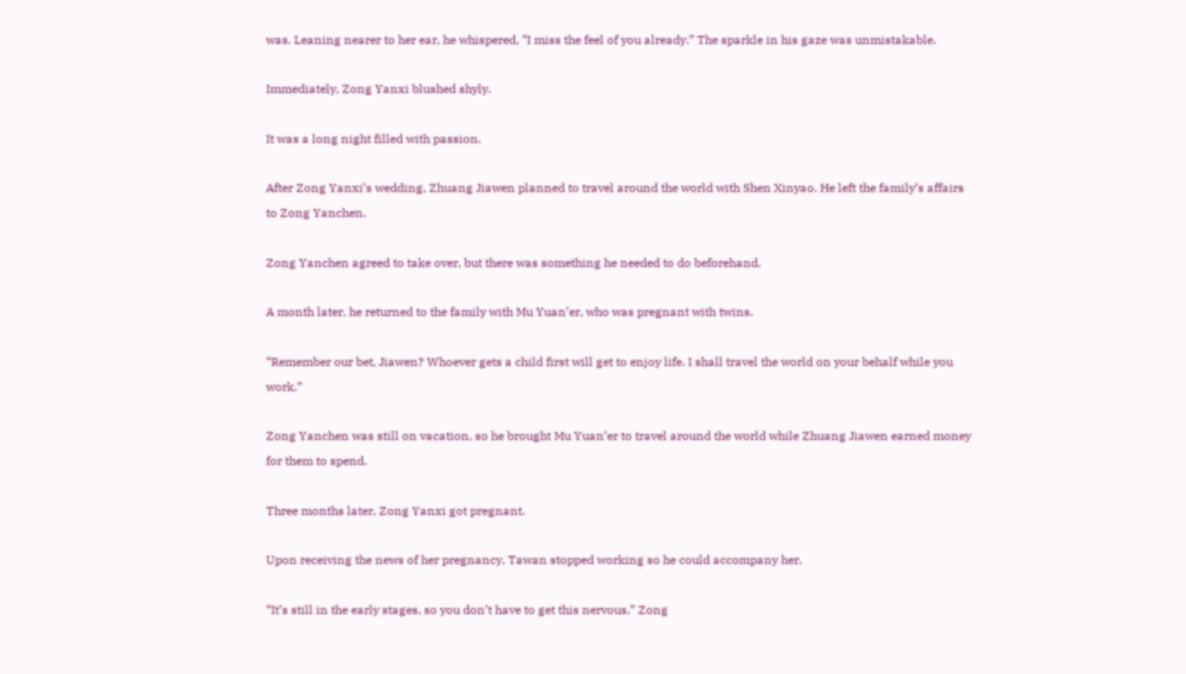was. Leaning nearer to her ear, he whispered, “I miss the feel of you already.” The sparkle in his gaze was unmistakable.

Immediately, Zong Yanxi blushed shyly.

It was a long night filled with passion.

After Zong Yanxi’s wedding, Zhuang Jiawen planned to travel around the world with Shen Xinyao. He left the family’s affairs to Zong Yanchen.

Zong Yanchen agreed to take over, but there was something he needed to do beforehand.

A month later, he returned to the family with Mu Yuan’er, who was pregnant with twins.

“Remember our bet, Jiawen? Whoever gets a child first will get to enjoy life. I shall travel the world on your behalf while you work.”

Zong Yanchen was still on vacation, so he brought Mu Yuan’er to travel around the world while Zhuang Jiawen earned money for them to spend.

Three months later, Zong Yanxi got pregnant.

Upon receiving the news of her pregnancy, Tawan stopped working so he could accompany her.

“It’s still in the early stages, so you don’t have to get this nervous,” Zong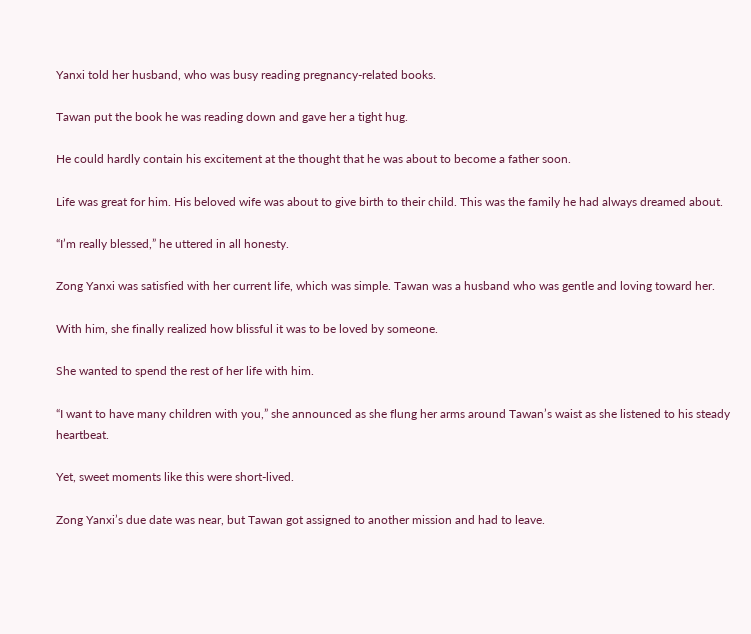Yanxi told her husband, who was busy reading pregnancy-related books.

Tawan put the book he was reading down and gave her a tight hug.

He could hardly contain his excitement at the thought that he was about to become a father soon.

Life was great for him. His beloved wife was about to give birth to their child. This was the family he had always dreamed about.

“I’m really blessed,” he uttered in all honesty.

Zong Yanxi was satisfied with her current life, which was simple. Tawan was a husband who was gentle and loving toward her.

With him, she finally realized how blissful it was to be loved by someone.

She wanted to spend the rest of her life with him.

“I want to have many children with you,” she announced as she flung her arms around Tawan’s waist as she listened to his steady heartbeat.

Yet, sweet moments like this were short-lived.

Zong Yanxi’s due date was near, but Tawan got assigned to another mission and had to leave.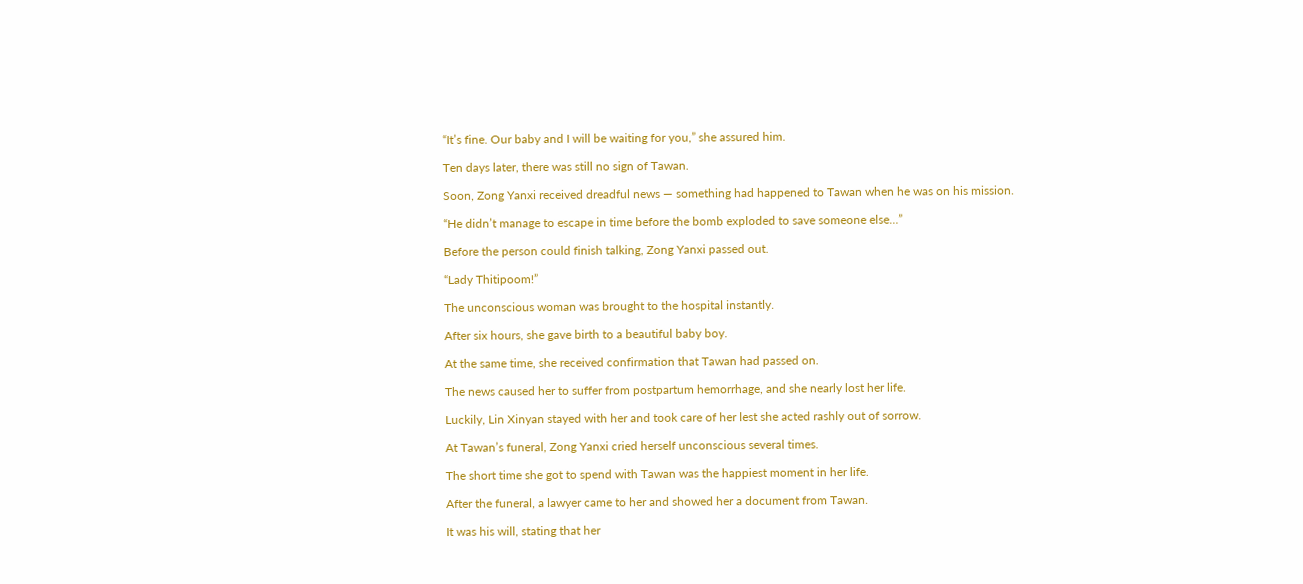“It’s fine. Our baby and I will be waiting for you,” she assured him.

Ten days later, there was still no sign of Tawan.

Soon, Zong Yanxi received dreadful news — something had happened to Tawan when he was on his mission.

“He didn’t manage to escape in time before the bomb exploded to save someone else…”

Before the person could finish talking, Zong Yanxi passed out.

“Lady Thitipoom!”

The unconscious woman was brought to the hospital instantly.

After six hours, she gave birth to a beautiful baby boy.

At the same time, she received confirmation that Tawan had passed on.

The news caused her to suffer from postpartum hemorrhage, and she nearly lost her life.

Luckily, Lin Xinyan stayed with her and took care of her lest she acted rashly out of sorrow.

At Tawan’s funeral, Zong Yanxi cried herself unconscious several times.

The short time she got to spend with Tawan was the happiest moment in her life.

After the funeral, a lawyer came to her and showed her a document from Tawan.

It was his will, stating that her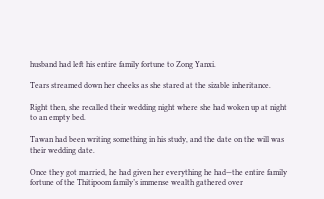husband had left his entire family fortune to Zong Yanxi.

Tears streamed down her cheeks as she stared at the sizable inheritance.

Right then, she recalled their wedding night where she had woken up at night to an empty bed.

Tawan had been writing something in his study, and the date on the will was their wedding date.

Once they got married, he had given her everything he had—the entire family fortune of the Thitipoom family’s immense wealth gathered over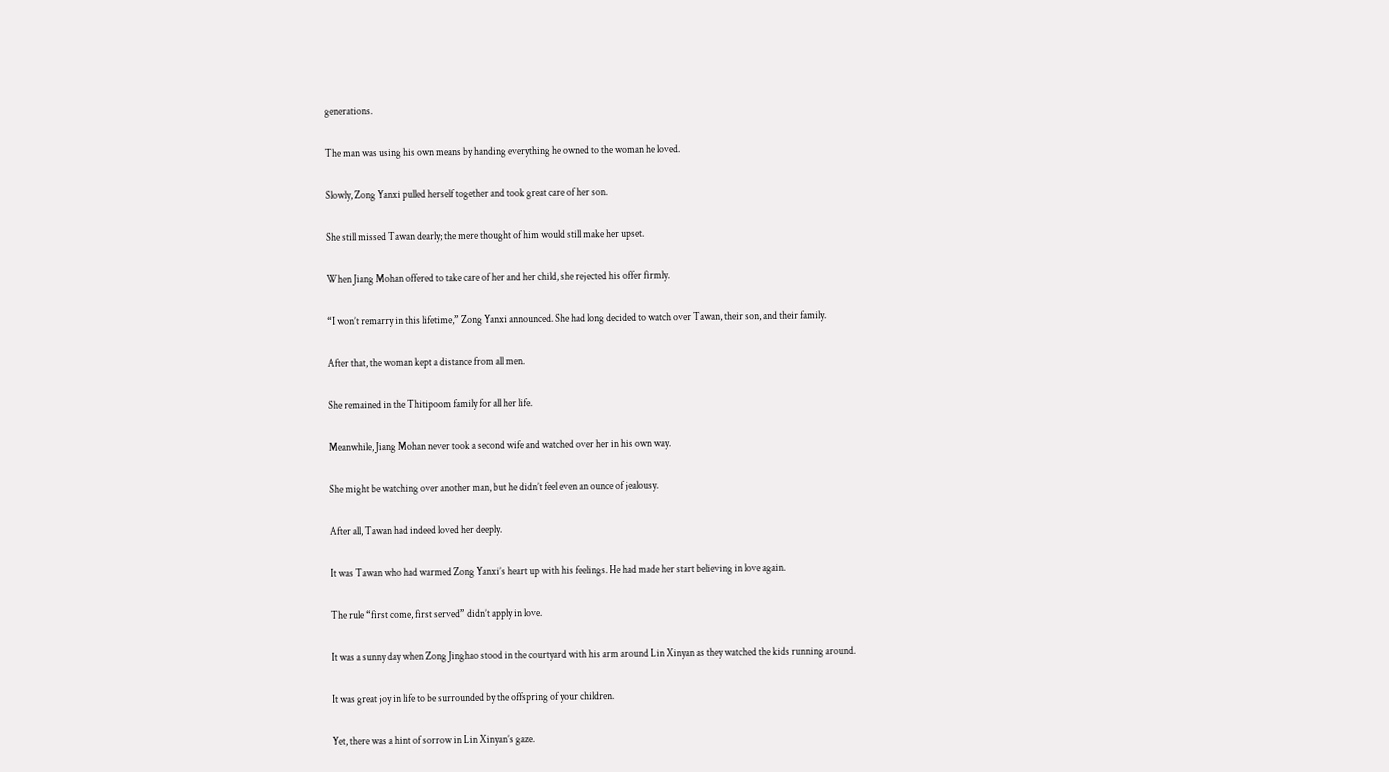generations.

The man was using his own means by handing everything he owned to the woman he loved.

Slowly, Zong Yanxi pulled herself together and took great care of her son.

She still missed Tawan dearly; the mere thought of him would still make her upset.

When Jiang Mohan offered to take care of her and her child, she rejected his offer firmly.

“I won’t remarry in this lifetime,” Zong Yanxi announced. She had long decided to watch over Tawan, their son, and their family.

After that, the woman kept a distance from all men.

She remained in the Thitipoom family for all her life.

Meanwhile, Jiang Mohan never took a second wife and watched over her in his own way.

She might be watching over another man, but he didn’t feel even an ounce of jealousy.

After all, Tawan had indeed loved her deeply.

It was Tawan who had warmed Zong Yanxi’s heart up with his feelings. He had made her start believing in love again.

The rule “first come, first served” didn’t apply in love.

It was a sunny day when Zong Jinghao stood in the courtyard with his arm around Lin Xinyan as they watched the kids running around.

It was great joy in life to be surrounded by the offspring of your children.

Yet, there was a hint of sorrow in Lin Xinyan’s gaze.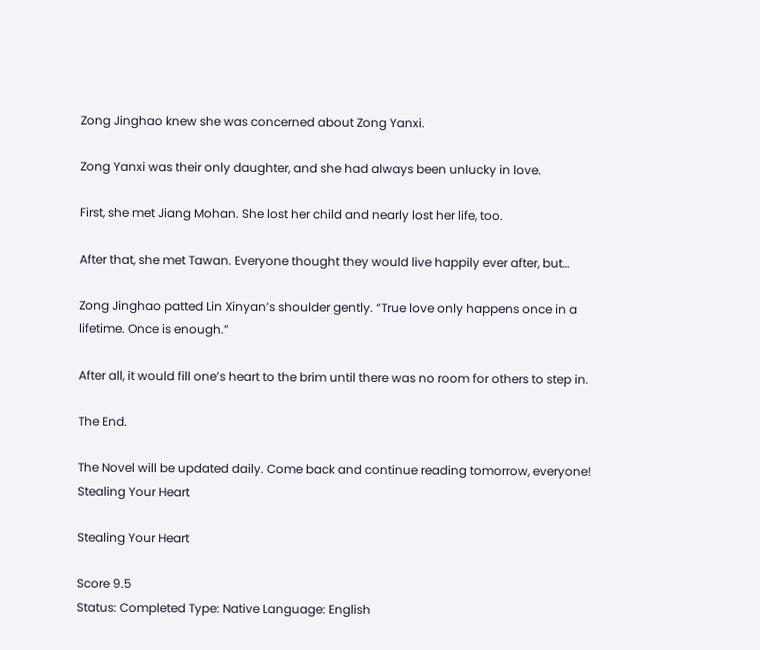Zong Jinghao knew she was concerned about Zong Yanxi.

Zong Yanxi was their only daughter, and she had always been unlucky in love.

First, she met Jiang Mohan. She lost her child and nearly lost her life, too.

After that, she met Tawan. Everyone thought they would live happily ever after, but…

Zong Jinghao patted Lin Xinyan’s shoulder gently. “True love only happens once in a lifetime. Once is enough.”

After all, it would fill one’s heart to the brim until there was no room for others to step in.

The End.

The Novel will be updated daily. Come back and continue reading tomorrow, everyone!
Stealing Your Heart

Stealing Your Heart

Score 9.5
Status: Completed Type: Native Language: English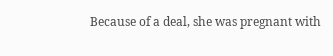Because of a deal, she was pregnant with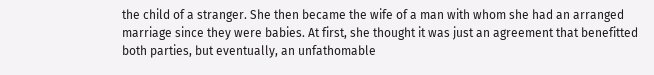the child of a stranger. She then became the wife of a man with whom she had an arranged marriage since they were babies. At first, she thought it was just an agreement that benefitted both parties, but eventually, an unfathomable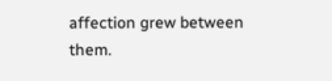affection grew between them.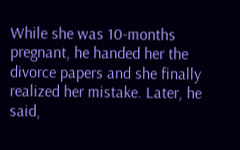While she was 10-months pregnant, he handed her the divorce papers and she finally realized her mistake. Later, he said,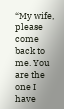“My wife, please come back to me. You are the one I have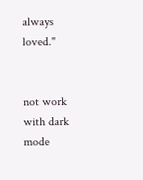always loved."


not work with dark mode